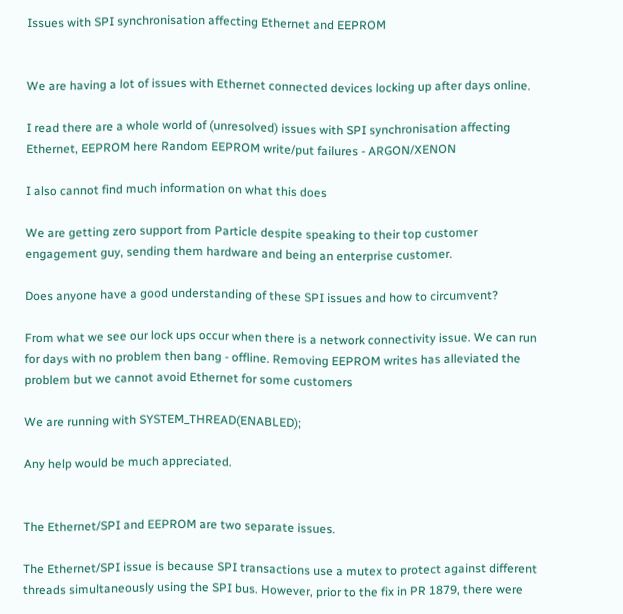Issues with SPI synchronisation affecting Ethernet and EEPROM


We are having a lot of issues with Ethernet connected devices locking up after days online.

I read there are a whole world of (unresolved) issues with SPI synchronisation affecting Ethernet, EEPROM here Random EEPROM write/put failures - ARGON/XENON

I also cannot find much information on what this does

We are getting zero support from Particle despite speaking to their top customer engagement guy, sending them hardware and being an enterprise customer.

Does anyone have a good understanding of these SPI issues and how to circumvent?

From what we see our lock ups occur when there is a network connectivity issue. We can run for days with no problem then bang - offline. Removing EEPROM writes has alleviated the problem but we cannot avoid Ethernet for some customers

We are running with SYSTEM_THREAD(ENABLED);

Any help would be much appreciated.


The Ethernet/SPI and EEPROM are two separate issues.

The Ethernet/SPI issue is because SPI transactions use a mutex to protect against different threads simultaneously using the SPI bus. However, prior to the fix in PR 1879, there were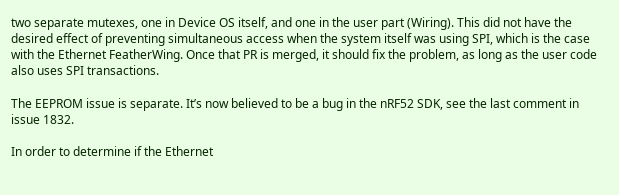two separate mutexes, one in Device OS itself, and one in the user part (Wiring). This did not have the desired effect of preventing simultaneous access when the system itself was using SPI, which is the case with the Ethernet FeatherWing. Once that PR is merged, it should fix the problem, as long as the user code also uses SPI transactions.

The EEPROM issue is separate. It’s now believed to be a bug in the nRF52 SDK, see the last comment in issue 1832.

In order to determine if the Ethernet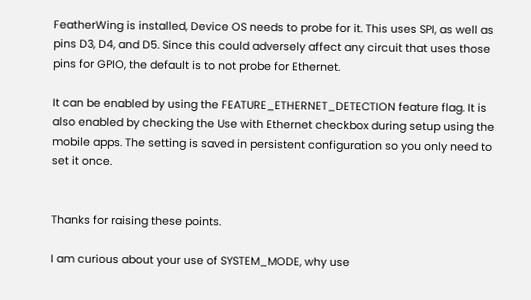FeatherWing is installed, Device OS needs to probe for it. This uses SPI, as well as pins D3, D4, and D5. Since this could adversely affect any circuit that uses those pins for GPIO, the default is to not probe for Ethernet.

It can be enabled by using the FEATURE_ETHERNET_DETECTION feature flag. It is also enabled by checking the Use with Ethernet checkbox during setup using the mobile apps. The setting is saved in persistent configuration so you only need to set it once.


Thanks for raising these points.

I am curious about your use of SYSTEM_MODE, why use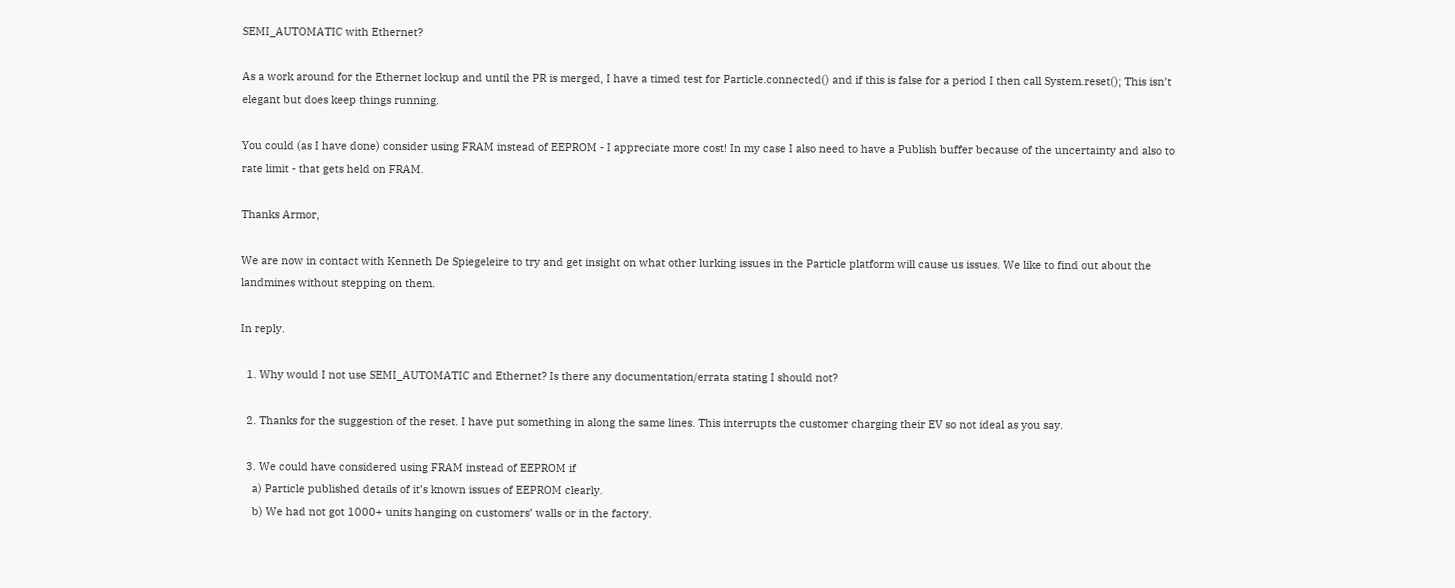SEMI_AUTOMATIC with Ethernet?

As a work around for the Ethernet lockup and until the PR is merged, I have a timed test for Particle.connected() and if this is false for a period I then call System.reset(); This isn’t elegant but does keep things running.

You could (as I have done) consider using FRAM instead of EEPROM - I appreciate more cost! In my case I also need to have a Publish buffer because of the uncertainty and also to rate limit - that gets held on FRAM.

Thanks Armor,

We are now in contact with Kenneth De Spiegeleire to try and get insight on what other lurking issues in the Particle platform will cause us issues. We like to find out about the landmines without stepping on them.

In reply.

  1. Why would I not use SEMI_AUTOMATIC and Ethernet? Is there any documentation/errata stating I should not?

  2. Thanks for the suggestion of the reset. I have put something in along the same lines. This interrupts the customer charging their EV so not ideal as you say.

  3. We could have considered using FRAM instead of EEPROM if
    a) Particle published details of it’s known issues of EEPROM clearly.
    b) We had not got 1000+ units hanging on customers’ walls or in the factory.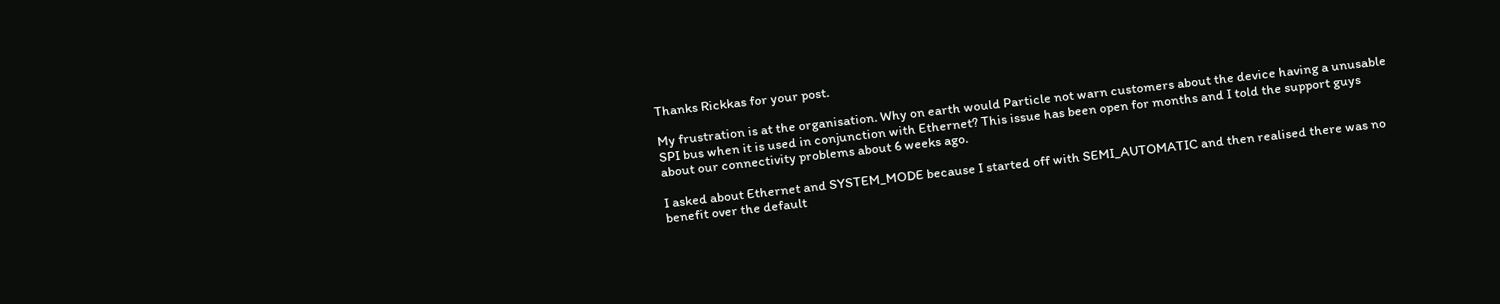Thanks Rickkas for your post.

My frustration is at the organisation. Why on earth would Particle not warn customers about the device having a unusable SPI bus when it is used in conjunction with Ethernet? This issue has been open for months and I told the support guys about our connectivity problems about 6 weeks ago.

I asked about Ethernet and SYSTEM_MODE because I started off with SEMI_AUTOMATIC and then realised there was no benefit over the default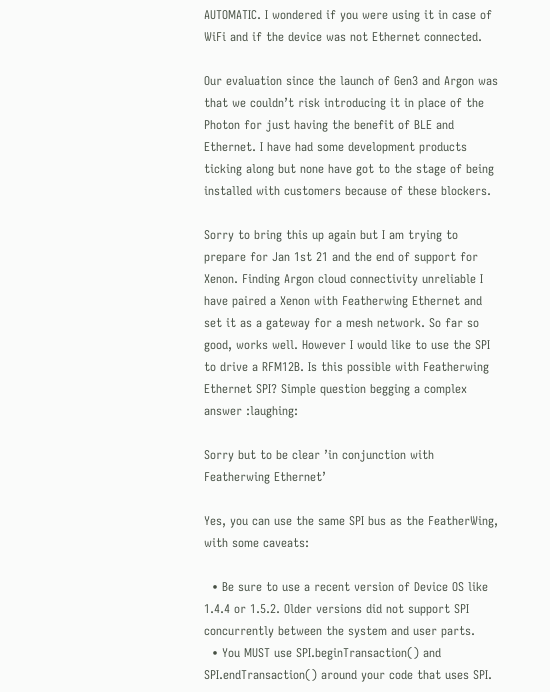AUTOMATIC. I wondered if you were using it in case of WiFi and if the device was not Ethernet connected.

Our evaluation since the launch of Gen3 and Argon was that we couldn’t risk introducing it in place of the Photon for just having the benefit of BLE and Ethernet. I have had some development products ticking along but none have got to the stage of being installed with customers because of these blockers.

Sorry to bring this up again but I am trying to prepare for Jan 1st 21 and the end of support for Xenon. Finding Argon cloud connectivity unreliable I have paired a Xenon with Featherwing Ethernet and set it as a gateway for a mesh network. So far so good, works well. However I would like to use the SPI to drive a RFM12B. Is this possible with Featherwing Ethernet SPI? Simple question begging a complex answer :laughing:

Sorry but to be clear ’in conjunction with Featherwing Ethernet’

Yes, you can use the same SPI bus as the FeatherWing, with some caveats:

  • Be sure to use a recent version of Device OS like 1.4.4 or 1.5.2. Older versions did not support SPI concurrently between the system and user parts.
  • You MUST use SPI.beginTransaction() and SPI.endTransaction() around your code that uses SPI.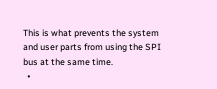This is what prevents the system and user parts from using the SPI bus at the same time.
  •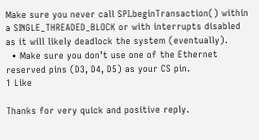Make sure you never call SPI.beginTransaction() within a SINGLE_THREADED_BLOCK or with interrupts disabled as it will likely deadlock the system (eventually).
  • Make sure you don’t use one of the Ethernet reserved pins (D3, D4, D5) as your CS pin.
1 Like

Thanks for very quick and positive reply.